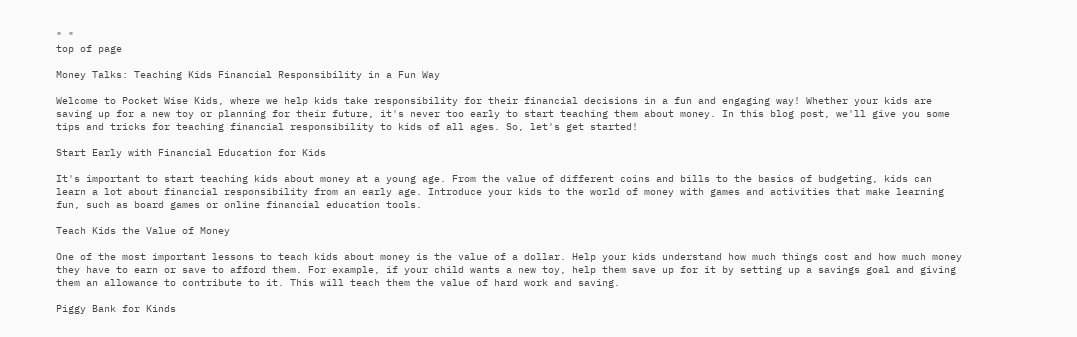" "
top of page

Money Talks: Teaching Kids Financial Responsibility in a Fun Way

Welcome to Pocket Wise Kids, where we help kids take responsibility for their financial decisions in a fun and engaging way! Whether your kids are saving up for a new toy or planning for their future, it's never too early to start teaching them about money. In this blog post, we'll give you some tips and tricks for teaching financial responsibility to kids of all ages. So, let's get started!

Start Early with Financial Education for Kids

It's important to start teaching kids about money at a young age. From the value of different coins and bills to the basics of budgeting, kids can learn a lot about financial responsibility from an early age. Introduce your kids to the world of money with games and activities that make learning fun, such as board games or online financial education tools.

Teach Kids the Value of Money

One of the most important lessons to teach kids about money is the value of a dollar. Help your kids understand how much things cost and how much money they have to earn or save to afford them. For example, if your child wants a new toy, help them save up for it by setting up a savings goal and giving them an allowance to contribute to it. This will teach them the value of hard work and saving.

Piggy Bank for Kinds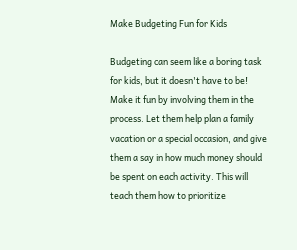Make Budgeting Fun for Kids

Budgeting can seem like a boring task for kids, but it doesn't have to be! Make it fun by involving them in the process. Let them help plan a family vacation or a special occasion, and give them a say in how much money should be spent on each activity. This will teach them how to prioritize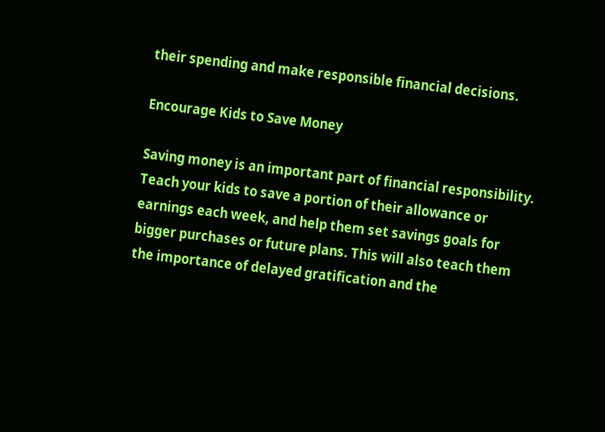their spending and make responsible financial decisions.

Encourage Kids to Save Money

Saving money is an important part of financial responsibility. Teach your kids to save a portion of their allowance or earnings each week, and help them set savings goals for bigger purchases or future plans. This will also teach them the importance of delayed gratification and the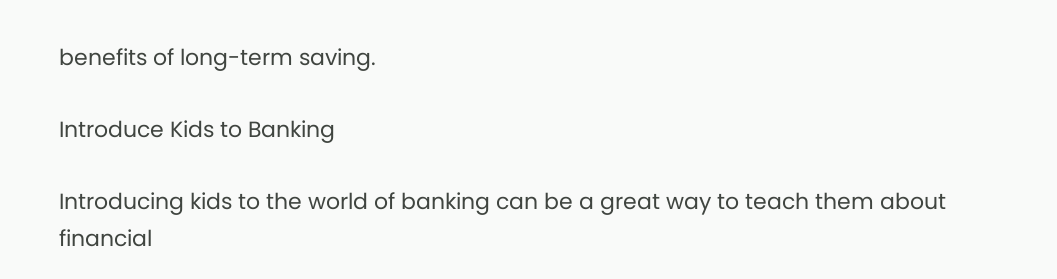benefits of long-term saving.

Introduce Kids to Banking

Introducing kids to the world of banking can be a great way to teach them about financial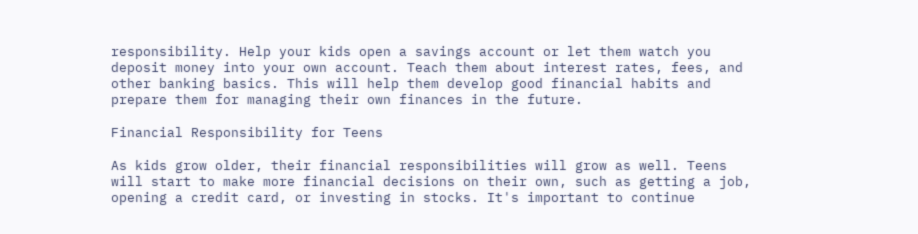responsibility. Help your kids open a savings account or let them watch you deposit money into your own account. Teach them about interest rates, fees, and other banking basics. This will help them develop good financial habits and prepare them for managing their own finances in the future.

Financial Responsibility for Teens

As kids grow older, their financial responsibilities will grow as well. Teens will start to make more financial decisions on their own, such as getting a job, opening a credit card, or investing in stocks. It's important to continue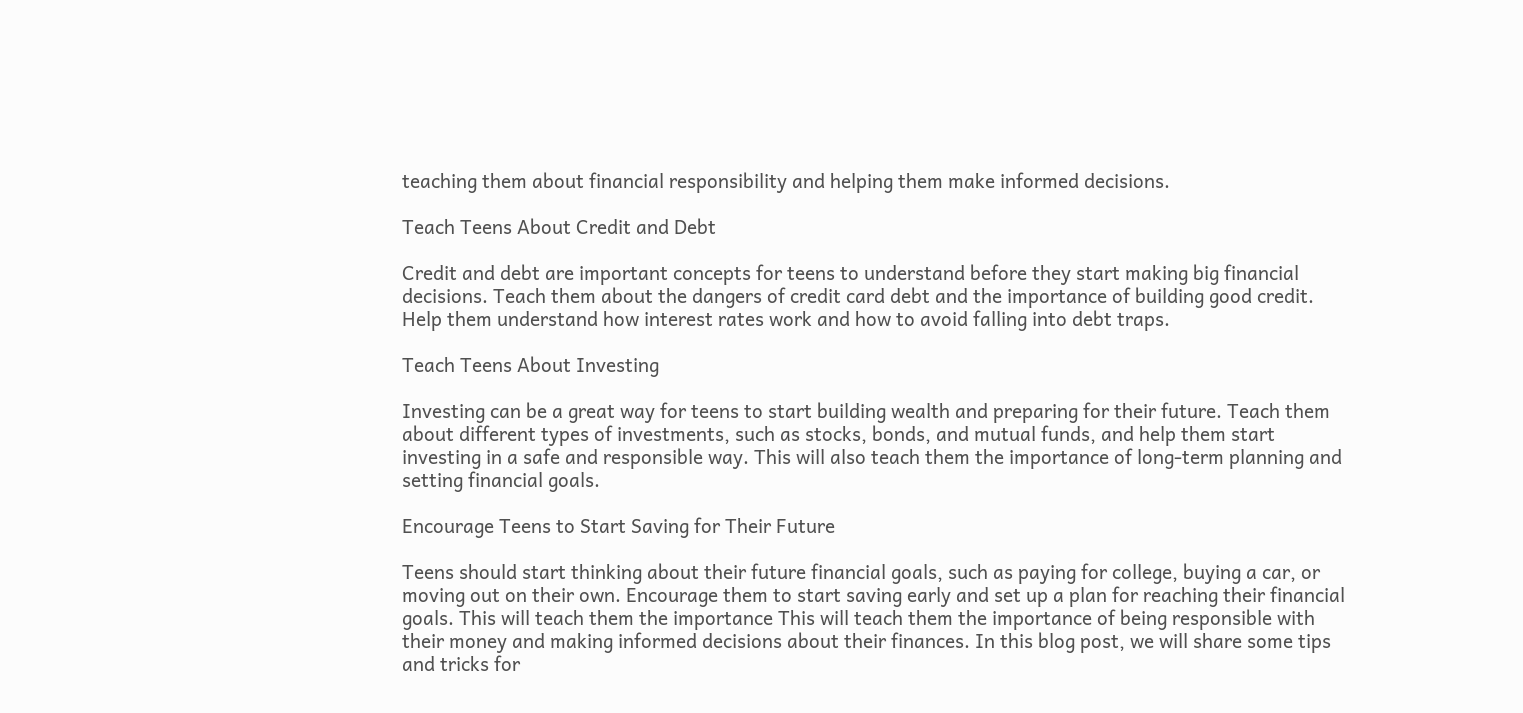teaching them about financial responsibility and helping them make informed decisions.

Teach Teens About Credit and Debt

Credit and debt are important concepts for teens to understand before they start making big financial decisions. Teach them about the dangers of credit card debt and the importance of building good credit. Help them understand how interest rates work and how to avoid falling into debt traps.

Teach Teens About Investing

Investing can be a great way for teens to start building wealth and preparing for their future. Teach them about different types of investments, such as stocks, bonds, and mutual funds, and help them start investing in a safe and responsible way. This will also teach them the importance of long-term planning and setting financial goals.

Encourage Teens to Start Saving for Their Future

Teens should start thinking about their future financial goals, such as paying for college, buying a car, or moving out on their own. Encourage them to start saving early and set up a plan for reaching their financial goals. This will teach them the importance This will teach them the importance of being responsible with their money and making informed decisions about their finances. In this blog post, we will share some tips and tricks for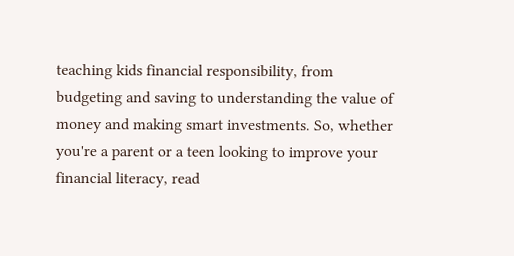teaching kids financial responsibility, from budgeting and saving to understanding the value of money and making smart investments. So, whether you're a parent or a teen looking to improve your financial literacy, read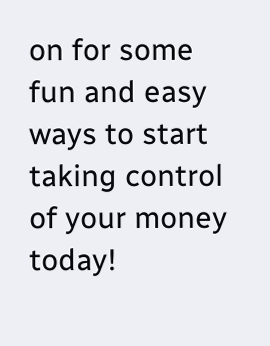on for some fun and easy ways to start taking control of your money today!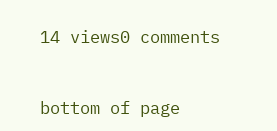14 views0 comments


bottom of page